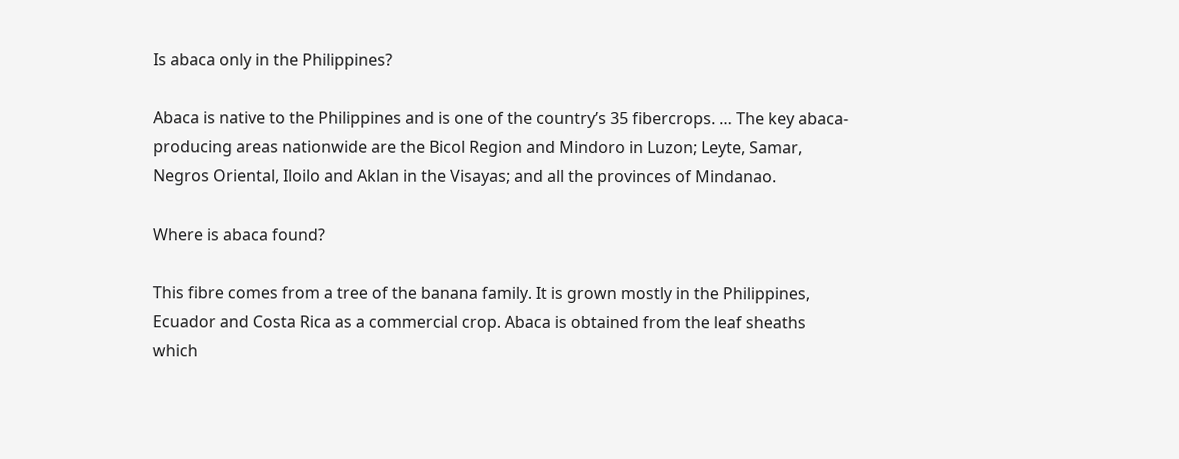Is abaca only in the Philippines?

Abaca is native to the Philippines and is one of the country’s 35 fibercrops. … The key abaca-producing areas nationwide are the Bicol Region and Mindoro in Luzon; Leyte, Samar, Negros Oriental, Iloilo and Aklan in the Visayas; and all the provinces of Mindanao.

Where is abaca found?

This fibre comes from a tree of the banana family. It is grown mostly in the Philippines, Ecuador and Costa Rica as a commercial crop. Abaca is obtained from the leaf sheaths which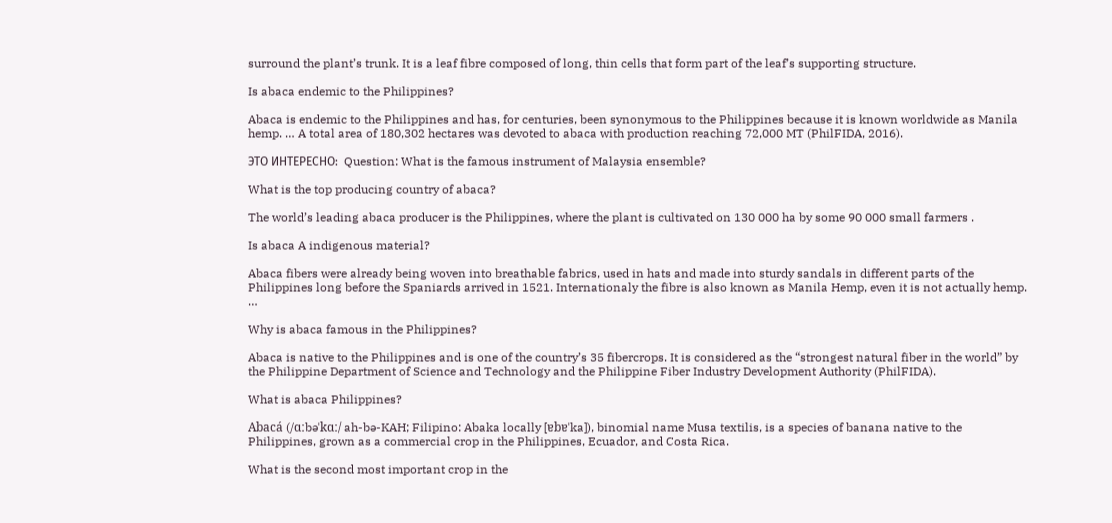surround the plant’s trunk. It is a leaf fibre composed of long, thin cells that form part of the leaf’s supporting structure.

Is abaca endemic to the Philippines?

Abaca is endemic to the Philippines and has, for centuries, been synonymous to the Philippines because it is known worldwide as Manila hemp. … A total area of 180,302 hectares was devoted to abaca with production reaching 72,000 MT (PhilFIDA, 2016).

ЭТО ИНТЕРЕСНО:  Question: What is the famous instrument of Malaysia ensemble?

What is the top producing country of abaca?

The world’s leading abaca producer is the Philippines, where the plant is cultivated on 130 000 ha by some 90 000 small farmers .

Is abaca A indigenous material?

Abaca fibers were already being woven into breathable fabrics, used in hats and made into sturdy sandals in different parts of the Philippines long before the Spaniards arrived in 1521. Internationaly the fibre is also known as Manila Hemp, even it is not actually hemp. …

Why is abaca famous in the Philippines?

Abaca is native to the Philippines and is one of the country’s 35 fibercrops. It is considered as the “strongest natural fiber in the world” by the Philippine Department of Science and Technology and the Philippine Fiber Industry Development Authority (PhilFIDA).

What is abaca Philippines?

Abacá (/ɑːbəˈkɑː/ ah-bə-KAH; Filipino: Abaka locally [ɐbɐˈka]), binomial name Musa textilis, is a species of banana native to the Philippines, grown as a commercial crop in the Philippines, Ecuador, and Costa Rica.

What is the second most important crop in the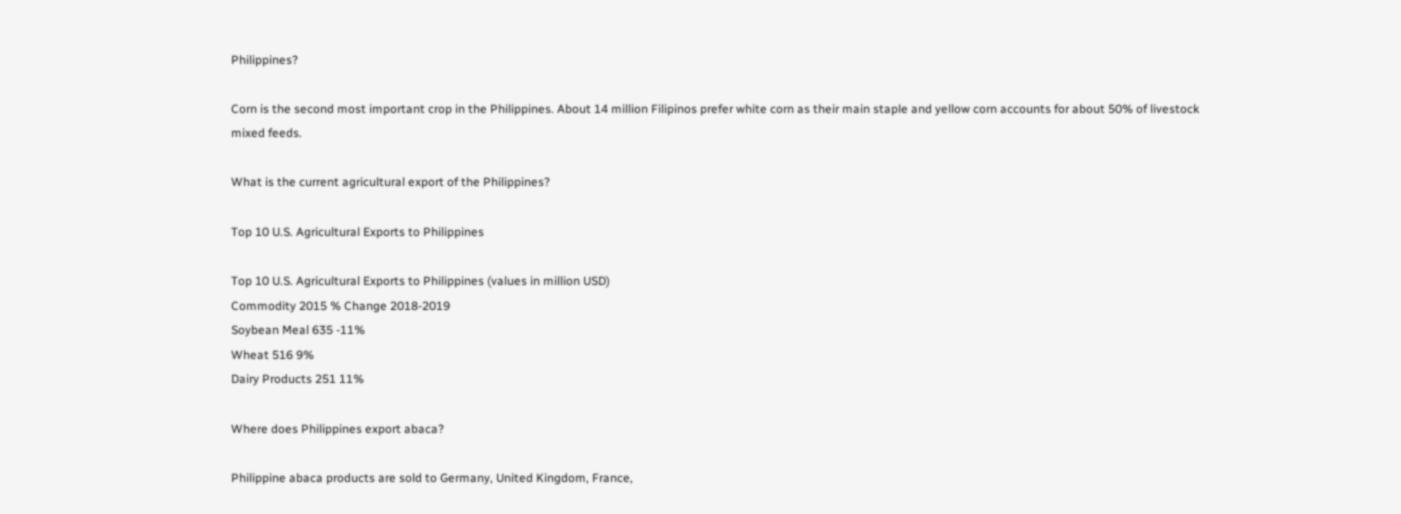Philippines?

Corn is the second most important crop in the Philippines. About 14 million Filipinos prefer white corn as their main staple and yellow corn accounts for about 50% of livestock mixed feeds.

What is the current agricultural export of the Philippines?

Top 10 U.S. Agricultural Exports to Philippines

Top 10 U.S. Agricultural Exports to Philippines (values in million USD)
Commodity 2015 % Change 2018-2019
Soybean Meal 635 -11%
Wheat 516 9%
Dairy Products 251 11%

Where does Philippines export abaca?

Philippine abaca products are sold to Germany, United Kingdom, France,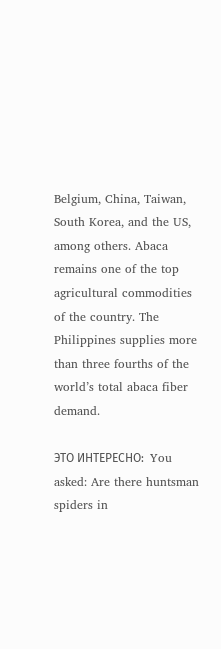Belgium, China, Taiwan, South Korea, and the US, among others. Abaca remains one of the top agricultural commodities of the country. The Philippines supplies more than three fourths of the world’s total abaca fiber demand.

ЭТО ИНТЕРЕСНО:  You asked: Are there huntsman spiders in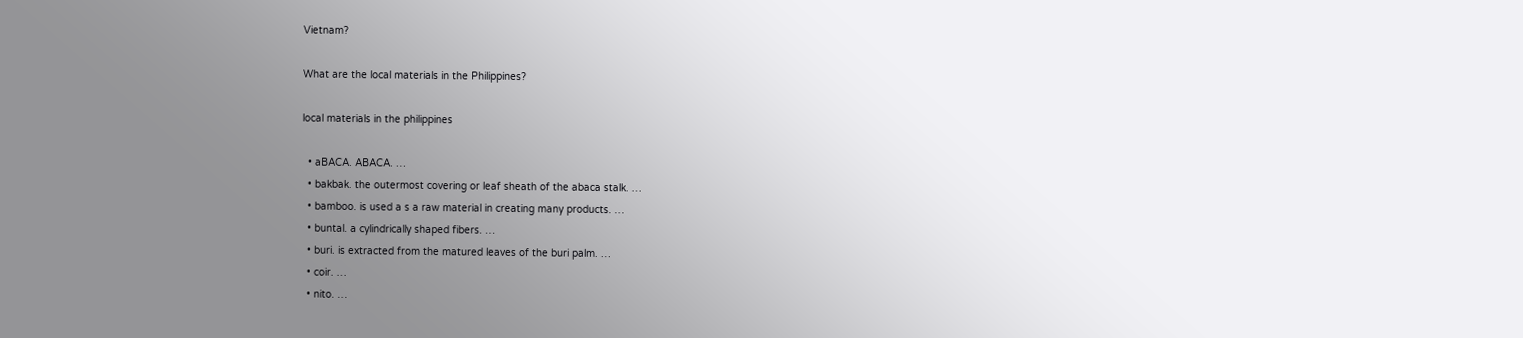Vietnam?

What are the local materials in the Philippines?

local materials in the philippines

  • aBACA. ABACA. …
  • bakbak. the outermost covering or leaf sheath of the abaca stalk. …
  • bamboo. is used a s a raw material in creating many products. …
  • buntal. a cylindrically shaped fibers. …
  • buri. is extracted from the matured leaves of the buri palm. …
  • coir. …
  • nito. …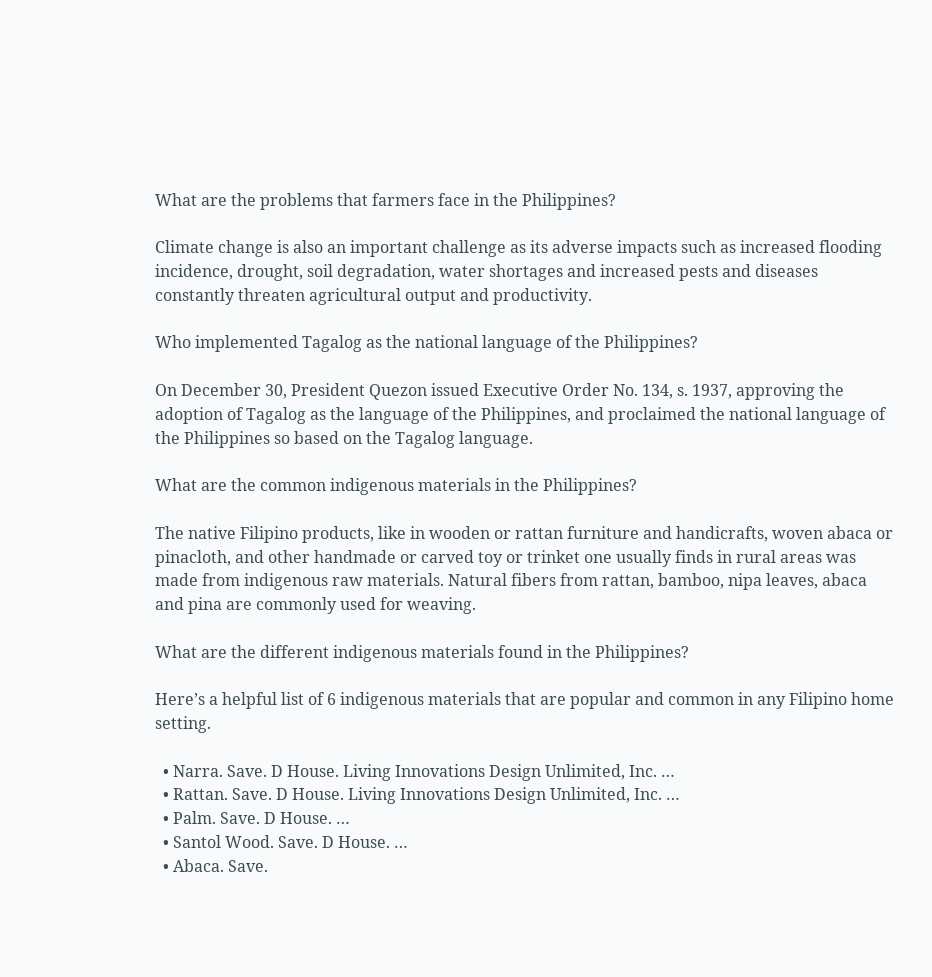What are the problems that farmers face in the Philippines?

Climate change is also an important challenge as its adverse impacts such as increased flooding incidence, drought, soil degradation, water shortages and increased pests and diseases constantly threaten agricultural output and productivity.

Who implemented Tagalog as the national language of the Philippines?

On December 30, President Quezon issued Executive Order No. 134, s. 1937, approving the adoption of Tagalog as the language of the Philippines, and proclaimed the national language of the Philippines so based on the Tagalog language.

What are the common indigenous materials in the Philippines?

The native Filipino products, like in wooden or rattan furniture and handicrafts, woven abaca or pinacloth, and other handmade or carved toy or trinket one usually finds in rural areas was made from indigenous raw materials. Natural fibers from rattan, bamboo, nipa leaves, abaca and pina are commonly used for weaving.

What are the different indigenous materials found in the Philippines?

Here’s a helpful list of 6 indigenous materials that are popular and common in any Filipino home setting.

  • Narra. Save. D House. Living Innovations Design Unlimited, Inc. …
  • Rattan. Save. D House. Living Innovations Design Unlimited, Inc. …
  • Palm. Save. D House. …
  • Santol Wood. Save. D House. …
  • Abaca. Save.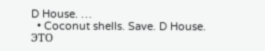D House. …
  • Coconut shells. Save. D House.
ЭТО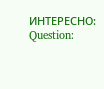ИНТЕРЕСНО:  Question: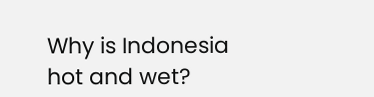Why is Indonesia hot and wet?